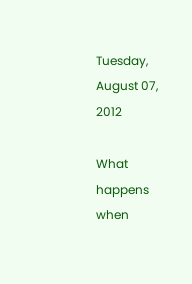Tuesday, August 07, 2012

What happens when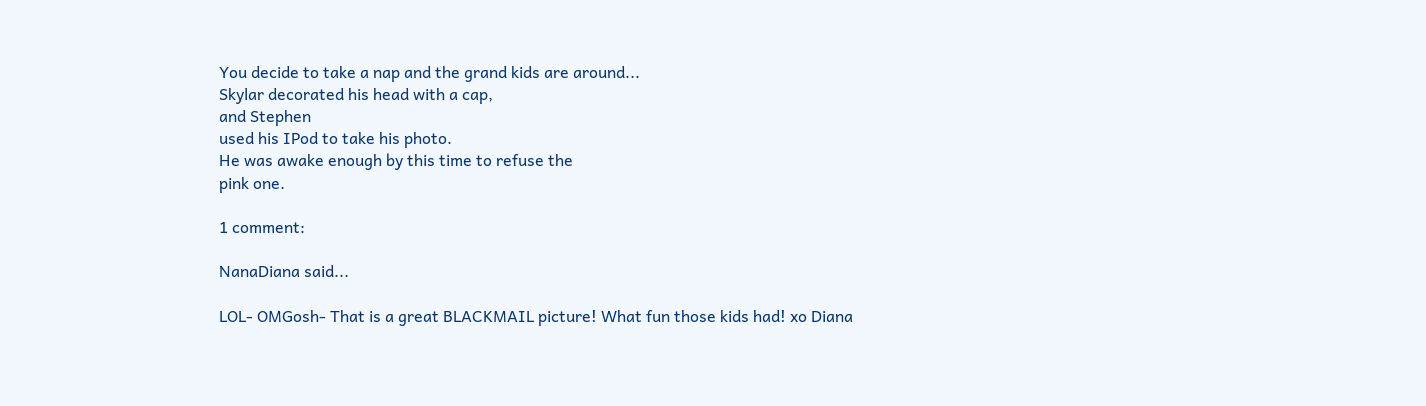You decide to take a nap and the grand kids are around...
Skylar decorated his head with a cap,
and Stephen
used his IPod to take his photo.
He was awake enough by this time to refuse the
pink one.

1 comment:

NanaDiana said...

LOL- OMGosh- That is a great BLACKMAIL picture! What fun those kids had! xo Diana